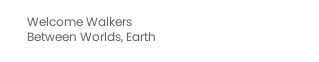Welcome Walkers Between Worlds, Earth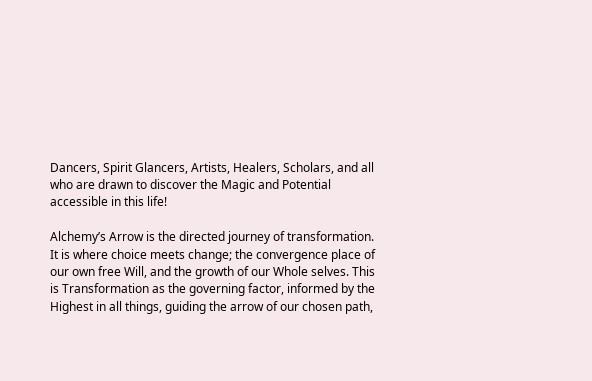Dancers, Spirit Glancers, Artists, Healers, Scholars, and all who are drawn to discover the Magic and Potential accessible in this life!

Alchemy’s Arrow is the directed journey of transformation.  It is where choice meets change; the convergence place of our own free Will, and the growth of our Whole selves. This is Transformation as the governing factor, informed by the Highest in all things, guiding the arrow of our chosen path,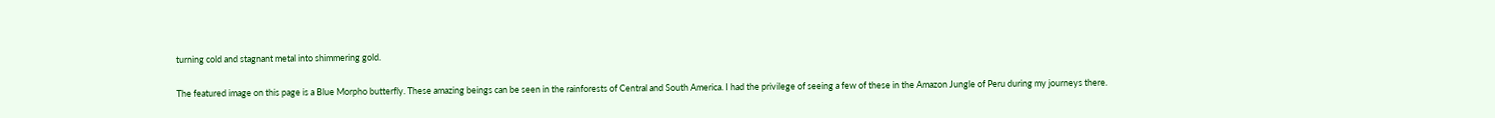turning cold and stagnant metal into shimmering gold.

The featured image on this page is a Blue Morpho butterfly. These amazing beings can be seen in the rainforests of Central and South America. I had the privilege of seeing a few of these in the Amazon Jungle of Peru during my journeys there.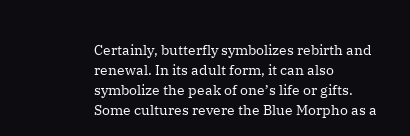Certainly, butterfly symbolizes rebirth and renewal. In its adult form, it can also symbolize the peak of one’s life or gifts. Some cultures revere the Blue Morpho as a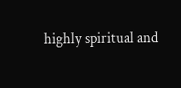highly spiritual and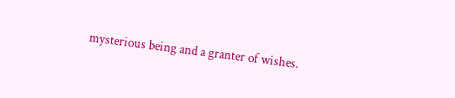mysterious being and a granter of wishes.